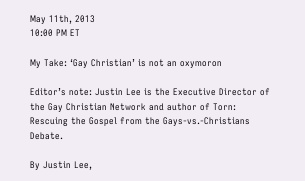May 11th, 2013
10:00 PM ET

My Take: ‘Gay Christian’ is not an oxymoron

Editor’s note: Justin Lee is the Executive Director of the Gay Christian Network and author of Torn: Rescuing the Gospel from the Gays-vs.-Christians Debate.

By Justin Lee,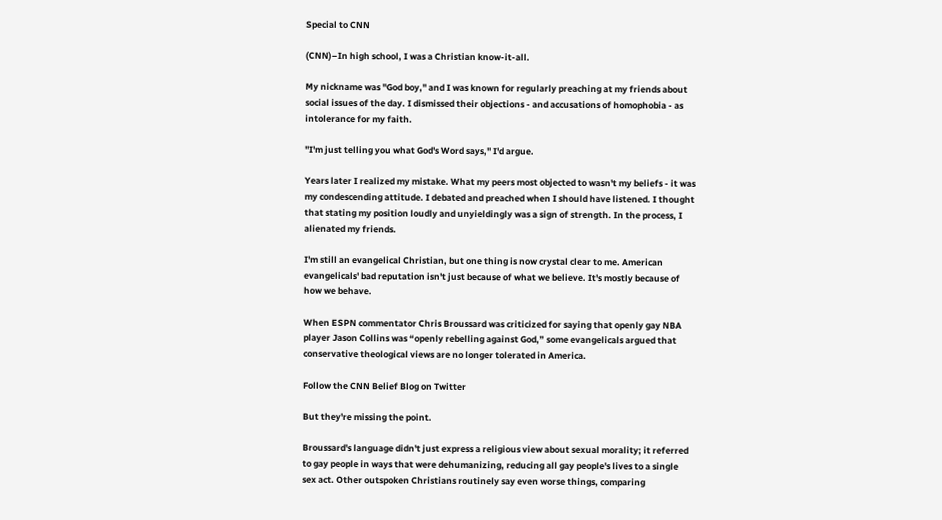Special to CNN

(CNN)–In high school, I was a Christian know-it-all.

My nickname was "God boy," and I was known for regularly preaching at my friends about social issues of the day. I dismissed their objections - and accusations of homophobia - as intolerance for my faith.

"I'm just telling you what God's Word says," I'd argue.

Years later I realized my mistake. What my peers most objected to wasn't my beliefs - it was my condescending attitude. I debated and preached when I should have listened. I thought that stating my position loudly and unyieldingly was a sign of strength. In the process, I alienated my friends.

I'm still an evangelical Christian, but one thing is now crystal clear to me. American evangelicals' bad reputation isn't just because of what we believe. It's mostly because of how we behave.

When ESPN commentator Chris Broussard was criticized for saying that openly gay NBA player Jason Collins was “openly rebelling against God,” some evangelicals argued that conservative theological views are no longer tolerated in America.

Follow the CNN Belief Blog on Twitter

But they're missing the point.

Broussard's language didn't just express a religious view about sexual morality; it referred to gay people in ways that were dehumanizing, reducing all gay people's lives to a single sex act. Other outspoken Christians routinely say even worse things, comparing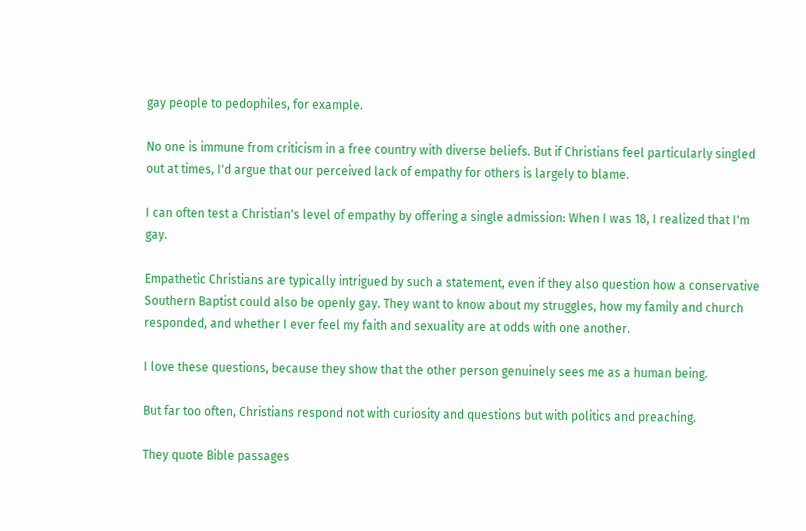gay people to pedophiles, for example.

No one is immune from criticism in a free country with diverse beliefs. But if Christians feel particularly singled out at times, I'd argue that our perceived lack of empathy for others is largely to blame.

I can often test a Christian's level of empathy by offering a single admission: When I was 18, I realized that I'm gay.

Empathetic Christians are typically intrigued by such a statement, even if they also question how a conservative Southern Baptist could also be openly gay. They want to know about my struggles, how my family and church responded, and whether I ever feel my faith and sexuality are at odds with one another.

I love these questions, because they show that the other person genuinely sees me as a human being.

But far too often, Christians respond not with curiosity and questions but with politics and preaching.

They quote Bible passages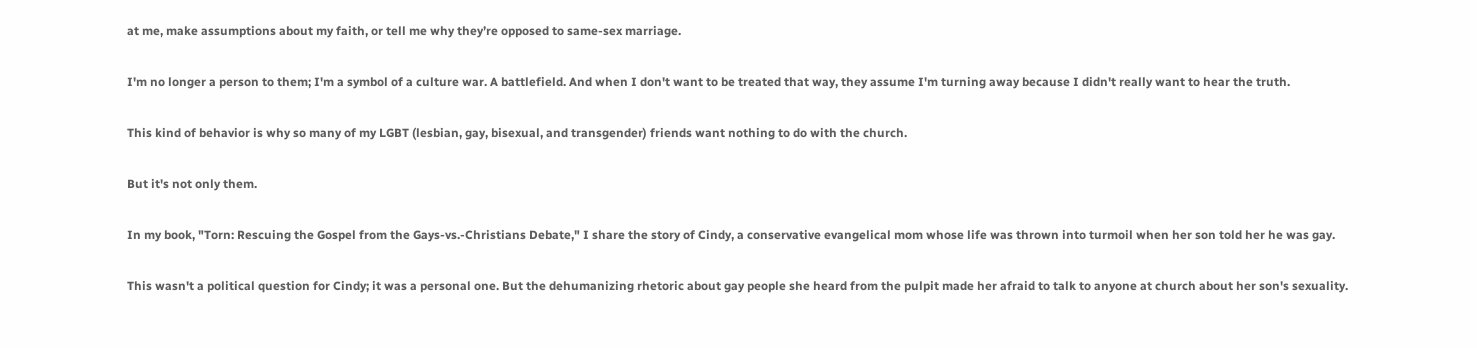at me, make assumptions about my faith, or tell me why they’re opposed to same-sex marriage.

I'm no longer a person to them; I'm a symbol of a culture war. A battlefield. And when I don't want to be treated that way, they assume I'm turning away because I didn't really want to hear the truth.

This kind of behavior is why so many of my LGBT (lesbian, gay, bisexual, and transgender) friends want nothing to do with the church.

But it's not only them.

In my book, "Torn: Rescuing the Gospel from the Gays-vs.-Christians Debate," I share the story of Cindy, a conservative evangelical mom whose life was thrown into turmoil when her son told her he was gay.

This wasn't a political question for Cindy; it was a personal one. But the dehumanizing rhetoric about gay people she heard from the pulpit made her afraid to talk to anyone at church about her son's sexuality.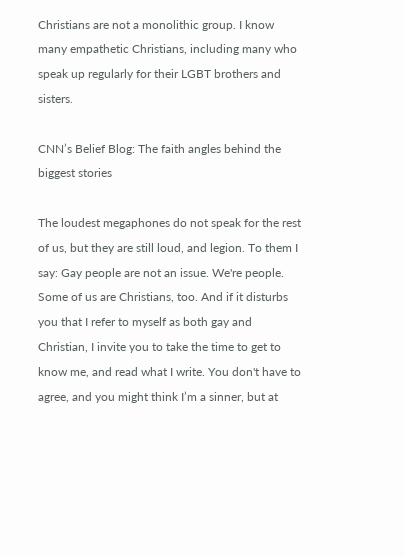Christians are not a monolithic group. I know many empathetic Christians, including many who speak up regularly for their LGBT brothers and sisters.

CNN’s Belief Blog: The faith angles behind the biggest stories

The loudest megaphones do not speak for the rest of us, but they are still loud, and legion. To them I say: Gay people are not an issue. We're people. Some of us are Christians, too. And if it disturbs you that I refer to myself as both gay and Christian, I invite you to take the time to get to know me, and read what I write. You don't have to agree, and you might think I’m a sinner, but at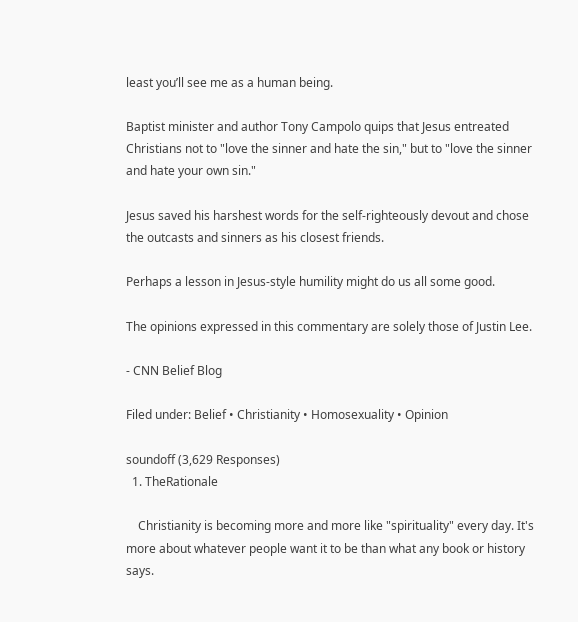least you’ll see me as a human being.

Baptist minister and author Tony Campolo quips that Jesus entreated Christians not to "love the sinner and hate the sin," but to "love the sinner and hate your own sin."

Jesus saved his harshest words for the self-righteously devout and chose the outcasts and sinners as his closest friends.

Perhaps a lesson in Jesus-style humility might do us all some good.

The opinions expressed in this commentary are solely those of Justin Lee.

- CNN Belief Blog

Filed under: Belief • Christianity • Homosexuality • Opinion

soundoff (3,629 Responses)
  1. TheRationale

    Christianity is becoming more and more like "spirituality" every day. It's more about whatever people want it to be than what any book or history says.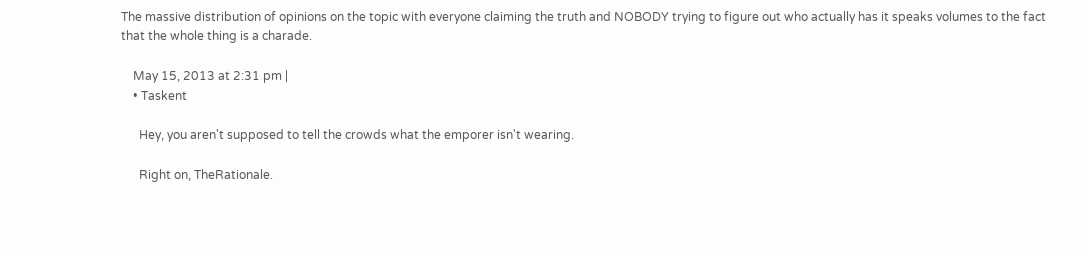The massive distribution of opinions on the topic with everyone claiming the truth and NOBODY trying to figure out who actually has it speaks volumes to the fact that the whole thing is a charade.

    May 15, 2013 at 2:31 pm |
    • Taskent

      Hey, you aren't supposed to tell the crowds what the emporer isn't wearing.

      Right on, TheRationale.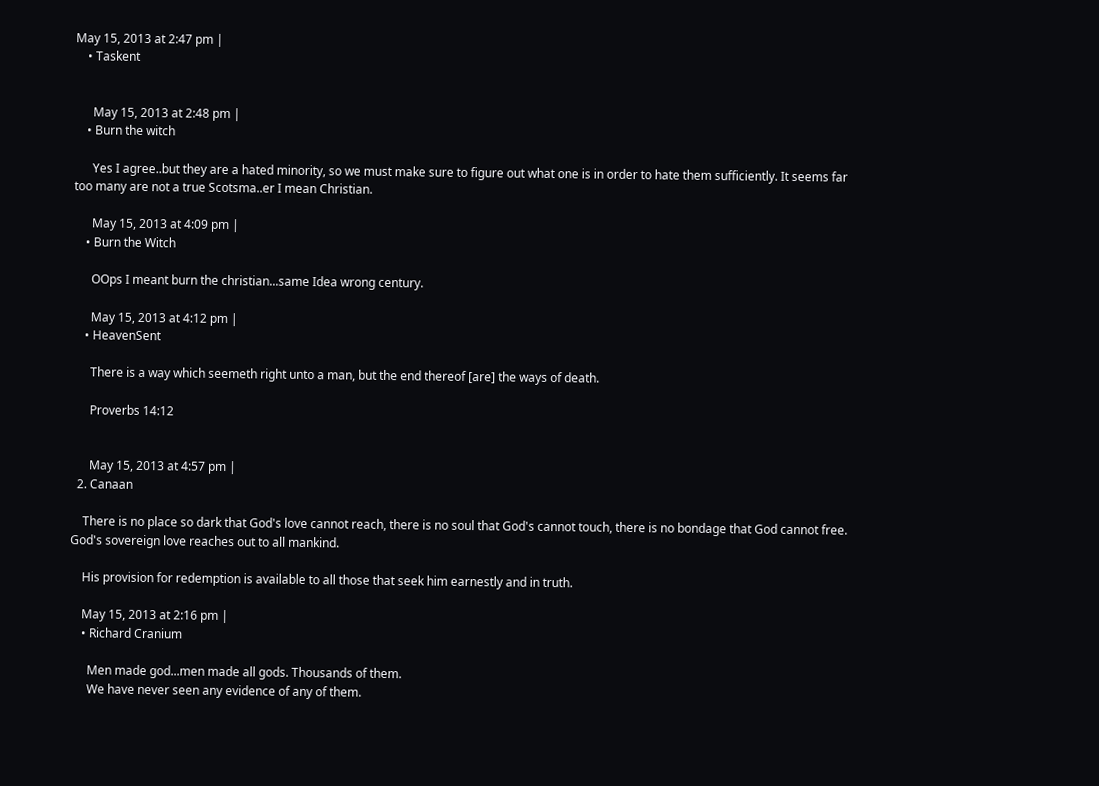May 15, 2013 at 2:47 pm |
    • Taskent


      May 15, 2013 at 2:48 pm |
    • Burn the witch

      Yes I agree..but they are a hated minority, so we must make sure to figure out what one is in order to hate them sufficiently. It seems far too many are not a true Scotsma..er I mean Christian.

      May 15, 2013 at 4:09 pm |
    • Burn the Witch

      OOps I meant burn the christian...same Idea wrong century.

      May 15, 2013 at 4:12 pm |
    • HeavenSent

      There is a way which seemeth right unto a man, but the end thereof [are] the ways of death.

      Proverbs 14:12


      May 15, 2013 at 4:57 pm |
  2. Canaan

    There is no place so dark that God's love cannot reach, there is no soul that God's cannot touch, there is no bondage that God cannot free. God's sovereign love reaches out to all mankind.

    His provision for redemption is available to all those that seek him earnestly and in truth.

    May 15, 2013 at 2:16 pm |
    • Richard Cranium

      Men made god...men made all gods. Thousands of them.
      We have never seen any evidence of any of them.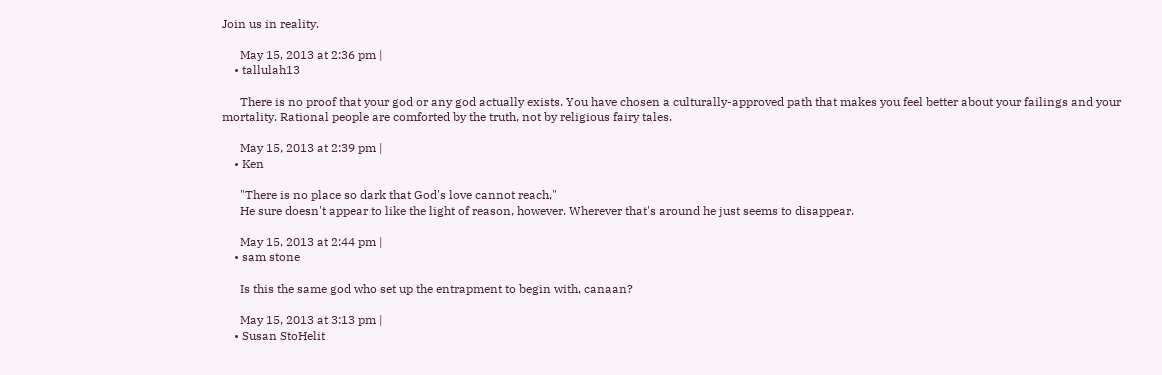Join us in reality.

      May 15, 2013 at 2:36 pm |
    • tallulah13

      There is no proof that your god or any god actually exists. You have chosen a culturally-approved path that makes you feel better about your failings and your mortality. Rational people are comforted by the truth, not by religious fairy tales.

      May 15, 2013 at 2:39 pm |
    • Ken

      "There is no place so dark that God's love cannot reach,"
      He sure doesn't appear to like the light of reason, however. Wherever that's around he just seems to disappear.

      May 15, 2013 at 2:44 pm |
    • sam stone

      Is this the same god who set up the entrapment to begin with, canaan?

      May 15, 2013 at 3:13 pm |
    • Susan StoHelit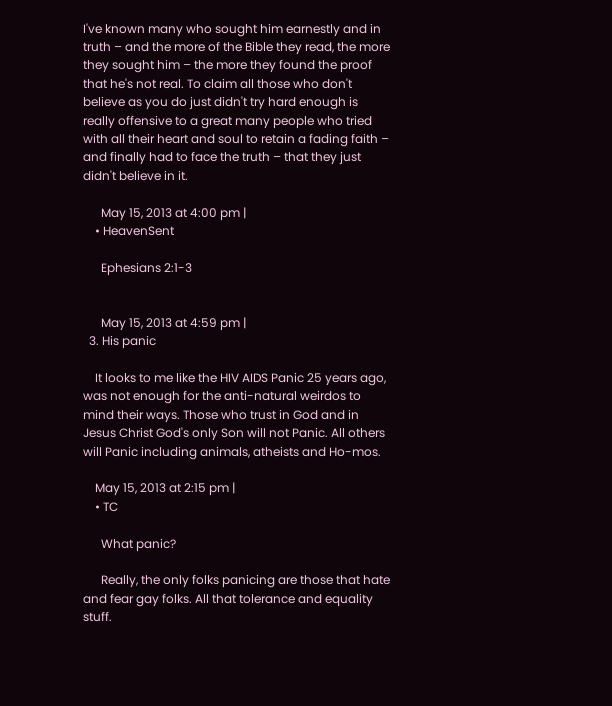I've known many who sought him earnestly and in truth – and the more of the Bible they read, the more they sought him – the more they found the proof that he's not real. To claim all those who don't believe as you do just didn't try hard enough is really offensive to a great many people who tried with all their heart and soul to retain a fading faith – and finally had to face the truth – that they just didn't believe in it.

      May 15, 2013 at 4:00 pm |
    • HeavenSent

      Ephesians 2:1-3


      May 15, 2013 at 4:59 pm |
  3. His panic

    It looks to me like the HIV AIDS Panic 25 years ago, was not enough for the anti-natural weirdos to mind their ways. Those who trust in God and in Jesus Christ God's only Son will not Panic. All others will Panic including animals, atheists and Ho-mos.

    May 15, 2013 at 2:15 pm |
    • TC

      What panic?

      Really, the only folks panicing are those that hate and fear gay folks. All that tolerance and equality stuff.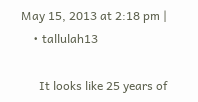May 15, 2013 at 2:18 pm |
    • tallulah13

      It looks like 25 years of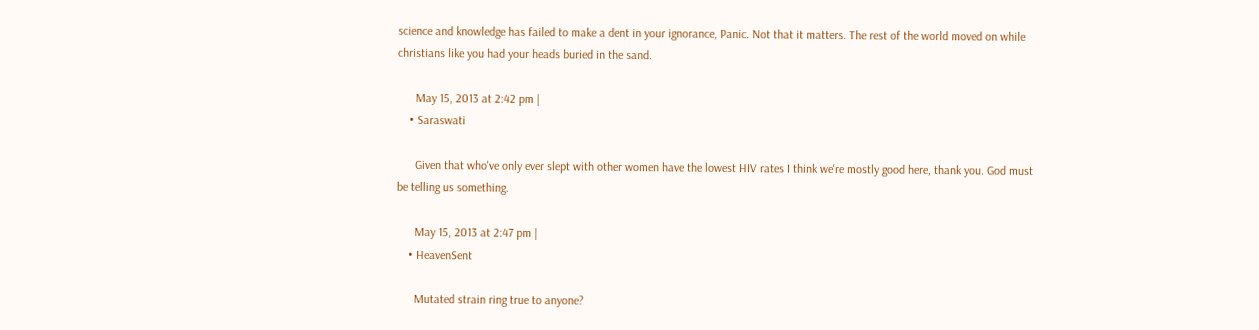science and knowledge has failed to make a dent in your ignorance, Panic. Not that it matters. The rest of the world moved on while christians like you had your heads buried in the sand.

      May 15, 2013 at 2:42 pm |
    • Saraswati

      Given that who've only ever slept with other women have the lowest HIV rates I think we're mostly good here, thank you. God must be telling us something.

      May 15, 2013 at 2:47 pm |
    • HeavenSent

      Mutated strain ring true to anyone?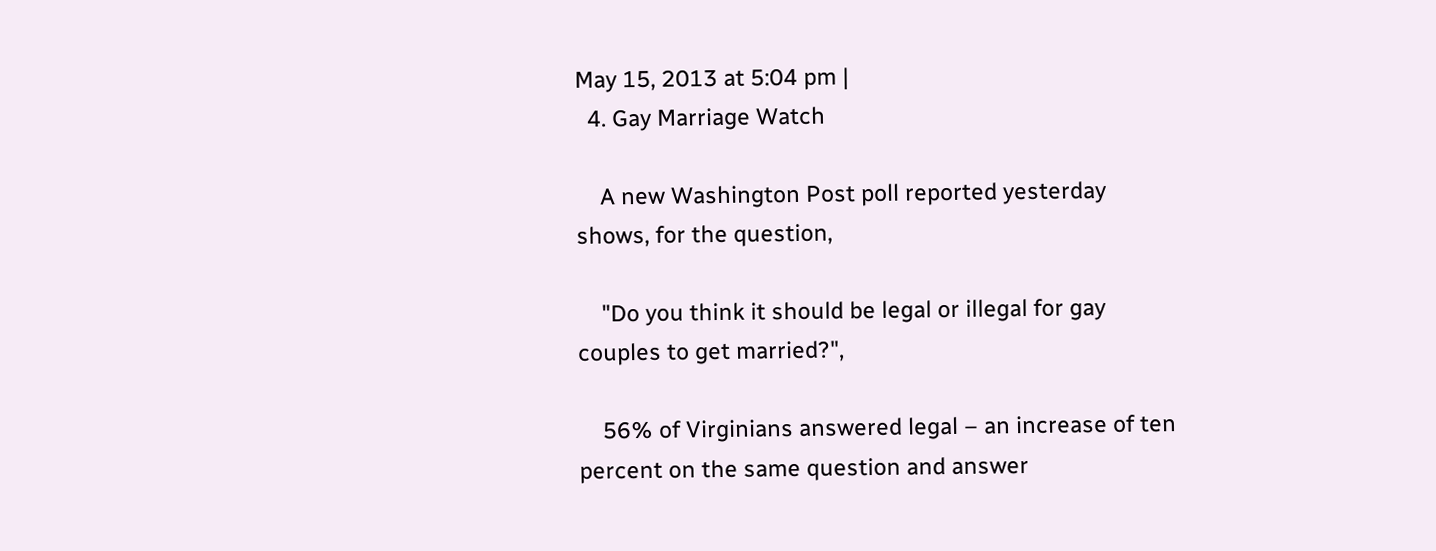May 15, 2013 at 5:04 pm |
  4. Gay Marriage Watch

    A new Washington Post poll reported yesterday shows, for the question,

    "Do you think it should be legal or illegal for gay couples to get married?",

    56% of Virginians answered legal – an increase of ten percent on the same question and answer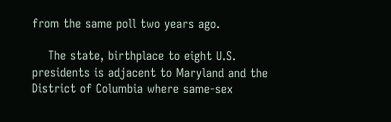from the same poll two years ago.

    The state, birthplace to eight U.S. presidents is adjacent to Maryland and the District of Columbia where same-sex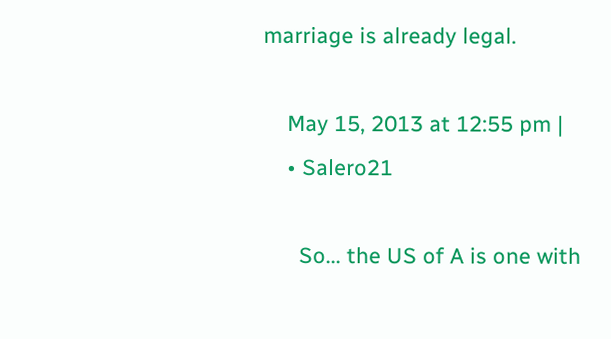marriage is already legal.

    May 15, 2013 at 12:55 pm |
    • Salero21

      So... the US of A is one with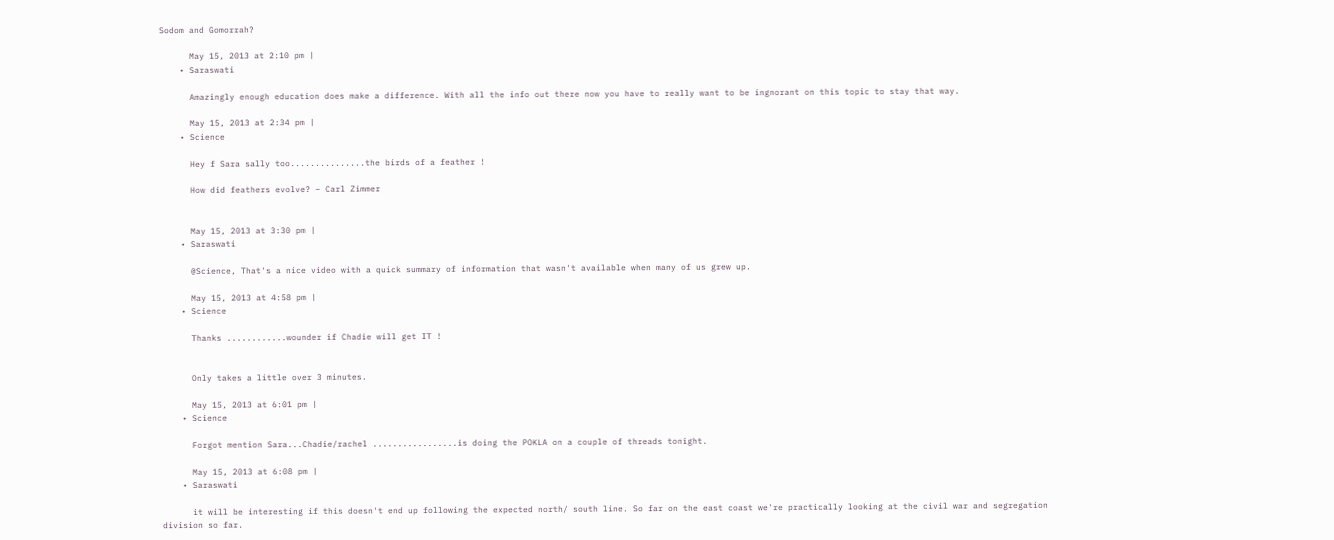Sodom and Gomorrah?

      May 15, 2013 at 2:10 pm |
    • Saraswati

      Amazingly enough education does make a difference. With all the info out there now you have to really want to be ingnorant on this topic to stay that way.

      May 15, 2013 at 2:34 pm |
    • Science

      Hey f Sara sally too...............the birds of a feather !

      How did feathers evolve? – Carl Zimmer


      May 15, 2013 at 3:30 pm |
    • Saraswati

      @Science, That's a nice video with a quick summary of information that wasn't available when many of us grew up.

      May 15, 2013 at 4:58 pm |
    • Science

      Thanks ............wounder if Chadie will get IT !


      Only takes a little over 3 minutes.

      May 15, 2013 at 6:01 pm |
    • Science

      Forgot mention Sara...Chadie/rachel .................is doing the POKLA on a couple of threads tonight.

      May 15, 2013 at 6:08 pm |
    • Saraswati

      it will be interesting if this doesn't end up following the expected north/ south line. So far on the east coast we're practically looking at the civil war and segregation division so far.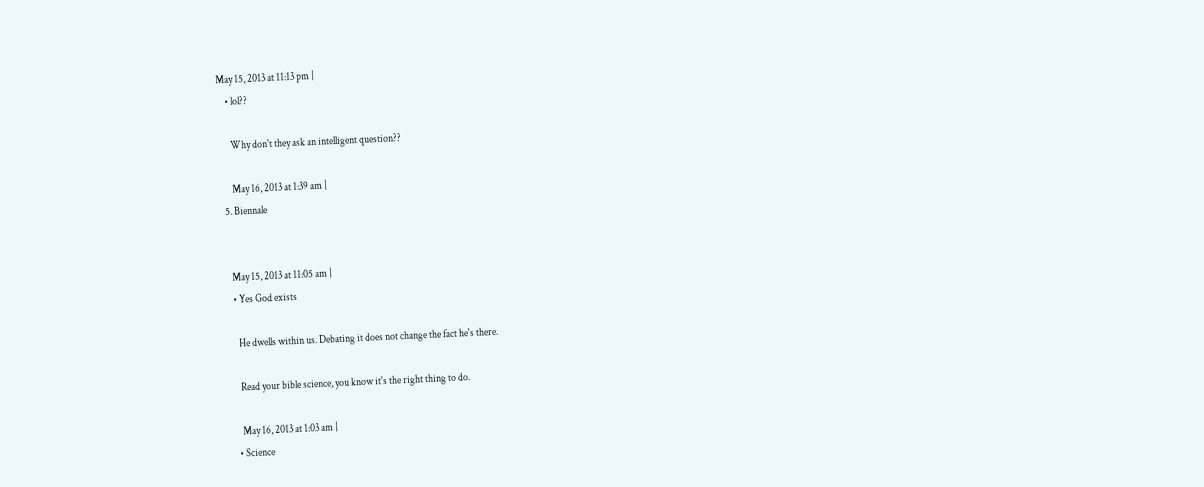May 15, 2013 at 11:13 pm |
    • lol??

      Why don't they ask an intelligent question??

      May 16, 2013 at 1:39 am |
  5. Biennale


    May 15, 2013 at 11:05 am |
    • Yes God exists

      He dwells within us. Debating it does not change the fact he's there.

      Read your bible science, you know it's the right thing to do.

      May 16, 2013 at 1:03 am |
    • Science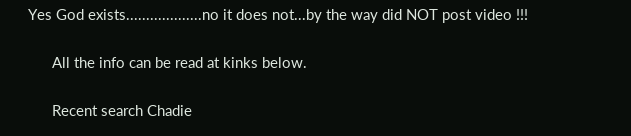Yes God exists...................no it does not...by the way did NOT post video !!!

      All the info can be read at kinks below.

      Recent search Chadie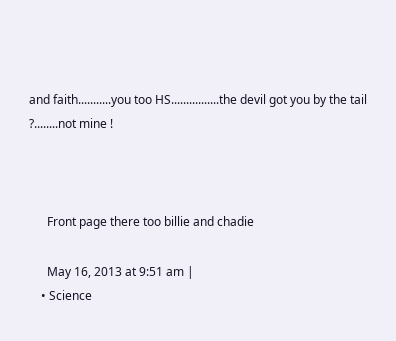and faith...........you too HS................the devil got you by the tail ?........not mine !



      Front page there too billie and chadie

      May 16, 2013 at 9:51 am |
    • Science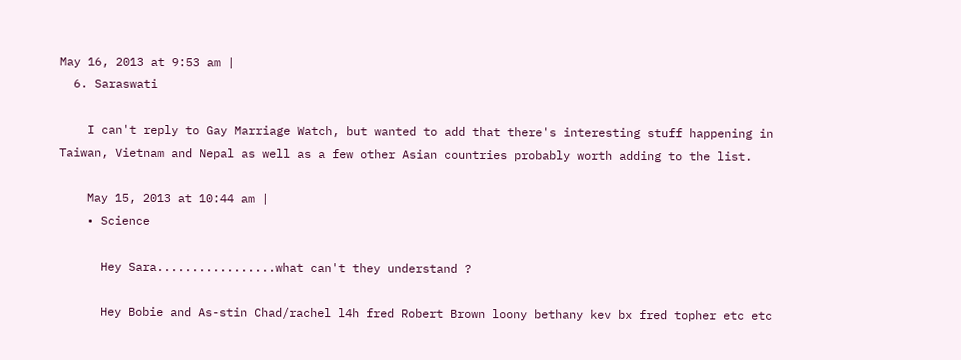May 16, 2013 at 9:53 am |
  6. Saraswati

    I can't reply to Gay Marriage Watch, but wanted to add that there's interesting stuff happening in Taiwan, Vietnam and Nepal as well as a few other Asian countries probably worth adding to the list.

    May 15, 2013 at 10:44 am |
    • Science

      Hey Sara.................what can't they understand ?

      Hey Bobie and As-stin Chad/rachel l4h fred Robert Brown loony bethany kev bx fred topher etc etc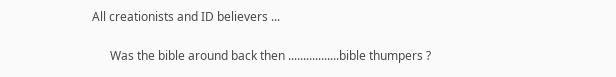All creationists and ID believers ...

      Was the bible around back then .................bible thumpers ?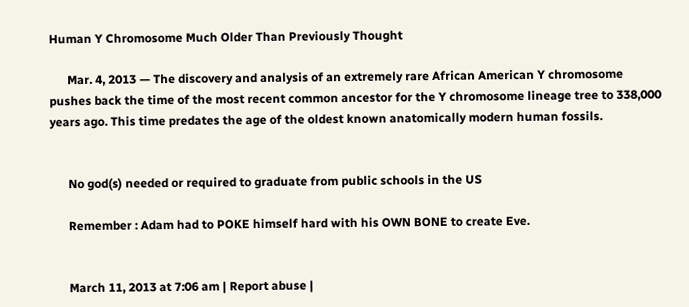Human Y Chromosome Much Older Than Previously Thought

      Mar. 4, 2013 — The discovery and analysis of an extremely rare African American Y chromosome pushes back the time of the most recent common ancestor for the Y chromosome lineage tree to 338,000 years ago. This time predates the age of the oldest known anatomically modern human fossils.


      No god(s) needed or required to graduate from public schools in the US

      Remember : Adam had to POKE himself hard with his OWN BONE to create Eve.


      March 11, 2013 at 7:06 am | Report abuse |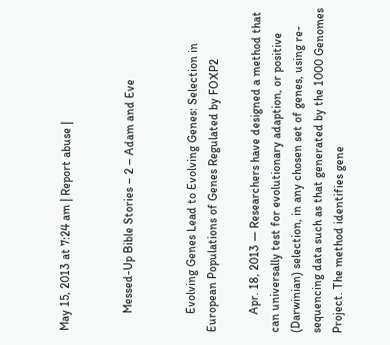May 15, 2013 at 7:24 am | Report abuse |


      Messed-Up Bible Stories – 2 – Adam and Eve


      Evolving Genes Lead to Evolving Genes: Selection in European Populations of Genes Regulated by FOXP2

      Apr. 18, 2013 — Researchers have designed a method that can universally test for evolutionary adaption, or positive (Darwinian) selection, in any chosen set of genes, using re-sequencing data such as that generated by the 1000 Genomes Project. The method identifies gene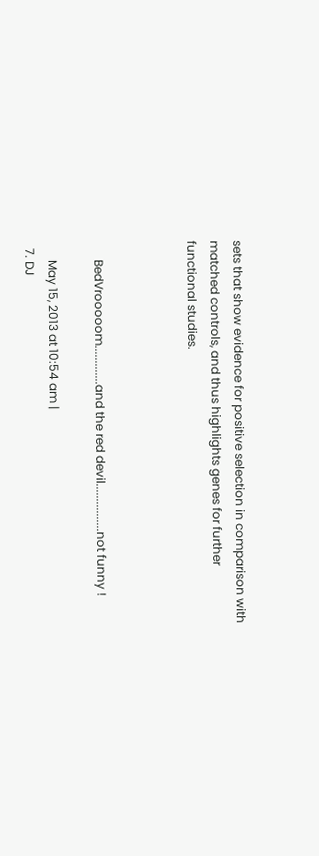sets that show evidence for positive selection in comparison with matched controls, and thus highlights genes for further functional studies.



      BedVrooooom.............and the red devil................not funny !

      May 15, 2013 at 10:54 am |
  7. DJ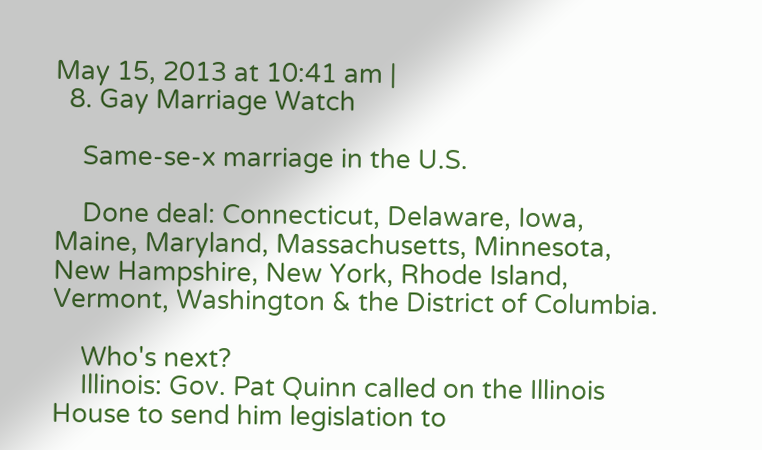May 15, 2013 at 10:41 am |
  8. Gay Marriage Watch

    Same-se-x marriage in the U.S.

    Done deal: Connecticut, Delaware, Iowa, Maine, Maryland, Massachusetts, Minnesota, New Hampshire, New York, Rhode Island, Vermont, Washington & the District of Columbia.

    Who's next?
    Illinois: Gov. Pat Quinn called on the Illinois House to send him legislation to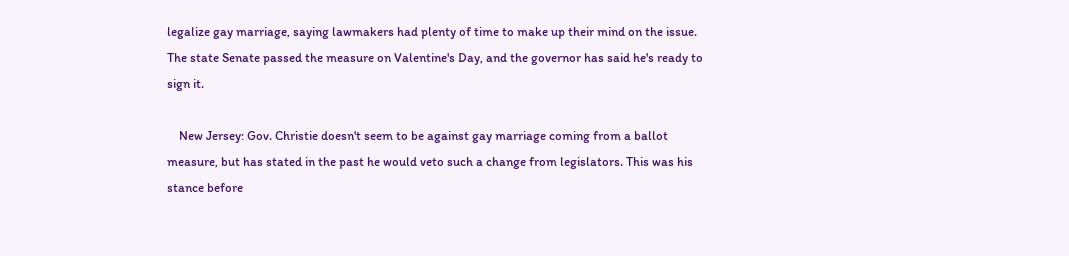legalize gay marriage, saying lawmakers had plenty of time to make up their mind on the issue. The state Senate passed the measure on Valentine's Day, and the governor has said he's ready to sign it.

    New Jersey: Gov. Christie doesn't seem to be against gay marriage coming from a ballot measure, but has stated in the past he would veto such a change from legislators. This was his stance before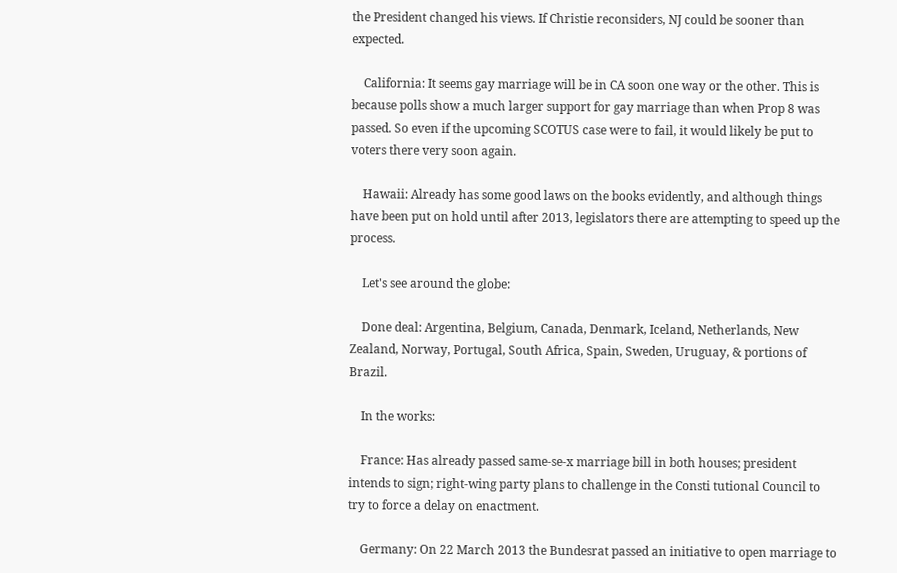the President changed his views. If Christie reconsiders, NJ could be sooner than expected.

    California: It seems gay marriage will be in CA soon one way or the other. This is because polls show a much larger support for gay marriage than when Prop 8 was passed. So even if the upcoming SCOTUS case were to fail, it would likely be put to voters there very soon again.

    Hawaii: Already has some good laws on the books evidently, and although things have been put on hold until after 2013, legislators there are attempting to speed up the process.

    Let's see around the globe:

    Done deal: Argentina, Belgium, Canada, Denmark, Iceland, Netherlands, New Zealand, Norway, Portugal, South Africa, Spain, Sweden, Uruguay, & portions of Brazil.

    In the works:

    France: Has already passed same-se-x marriage bill in both houses; president intends to sign; right-wing party plans to challenge in the Consti tutional Council to try to force a delay on enactment.

    Germany: On 22 March 2013 the Bundesrat passed an initiative to open marriage to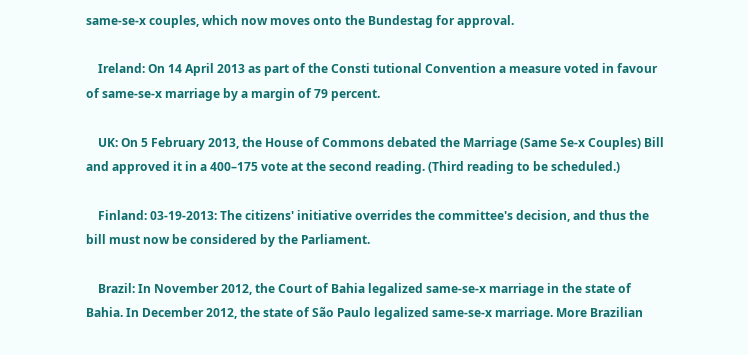same-se-x couples, which now moves onto the Bundestag for approval.

    Ireland: On 14 April 2013 as part of the Consti tutional Convention a measure voted in favour of same-se-x marriage by a margin of 79 percent.

    UK: On 5 February 2013, the House of Commons debated the Marriage (Same Se-x Couples) Bill and approved it in a 400–175 vote at the second reading. (Third reading to be scheduled.)

    Finland: 03-19-2013: The citizens' initiative overrides the committee's decision, and thus the bill must now be considered by the Parliament.

    Brazil: In November 2012, the Court of Bahia legalized same-se-x marriage in the state of Bahia. In December 2012, the state of São Paulo legalized same-se-x marriage. More Brazilian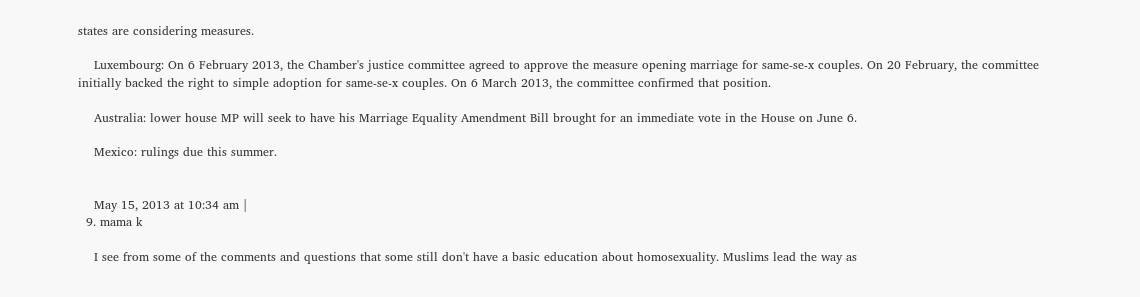states are considering measures.

    Luxembourg: On 6 February 2013, the Chamber's justice committee agreed to approve the measure opening marriage for same-se-x couples. On 20 February, the committee initially backed the right to simple adoption for same-se-x couples. On 6 March 2013, the committee confirmed that position.

    Australia: lower house MP will seek to have his Marriage Equality Amendment Bill brought for an immediate vote in the House on June 6.

    Mexico: rulings due this summer.


    May 15, 2013 at 10:34 am |
  9. mama k

    I see from some of the comments and questions that some still don't have a basic education about homosexuality. Muslims lead the way as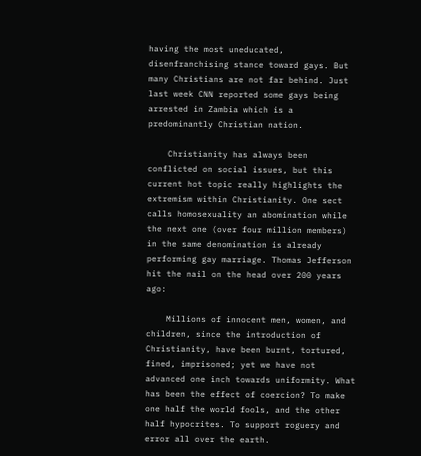having the most uneducated, disenfranchising stance toward gays. But many Christians are not far behind. Just last week CNN reported some gays being arrested in Zambia which is a predominantly Christian nation.

    Christianity has always been conflicted on social issues, but this current hot topic really highlights the extremism within Christianity. One sect calls homosexuality an abomination while the next one (over four million members) in the same denomination is already performing gay marriage. Thomas Jefferson hit the nail on the head over 200 years ago:

    Millions of innocent men, women, and children, since the introduction of Christianity, have been burnt, tortured, fined, imprisoned; yet we have not advanced one inch towards uniformity. What has been the effect of coercion? To make one half the world fools, and the other half hypocrites. To support roguery and error all over the earth.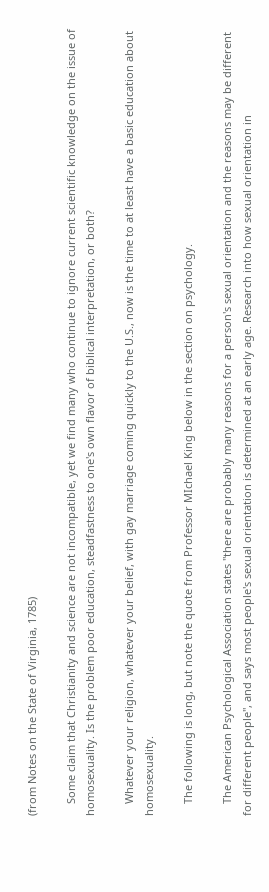(from Notes on the State of Virginia, 1785)

    Some claim that Christianity and science are not incompatible, yet we find many who continue to ignore current scientific knowledge on the issue of homosexuality. Is the problem poor education, steadfastness to one's own flavor of biblical interpretation, or both?

    Whatever your religion, whatever your belief, with gay marriage coming quickly to the U.S., now is the time to at least have a basic education about homosexuality.

    The following is long, but note the quote from Professor MIchael King below in the section on psychology.

    The American Psychological Association states "there are probably many reasons for a person's sexual orientation and the reasons may be different for different people", and says most people's sexual orientation is determined at an early age. Research into how sexual orientation in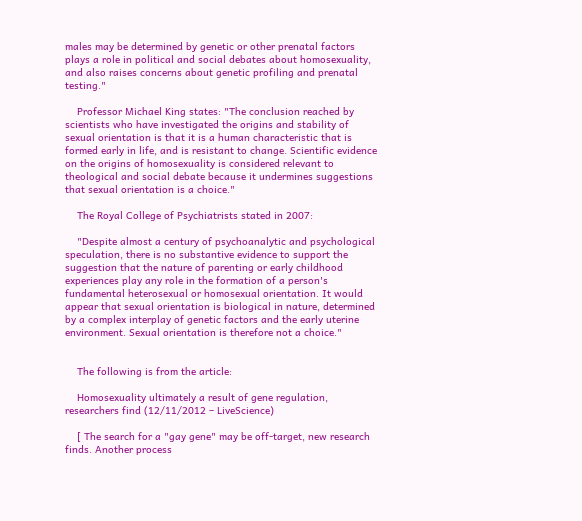males may be determined by genetic or other prenatal factors plays a role in political and social debates about homosexuality, and also raises concerns about genetic profiling and prenatal testing."

    Professor Michael King states: "The conclusion reached by scientists who have investigated the origins and stability of sexual orientation is that it is a human characteristic that is formed early in life, and is resistant to change. Scientific evidence on the origins of homosexuality is considered relevant to theological and social debate because it undermines suggestions that sexual orientation is a choice."

    The Royal College of Psychiatrists stated in 2007:

    "Despite almost a century of psychoanalytic and psychological speculation, there is no substantive evidence to support the suggestion that the nature of parenting or early childhood experiences play any role in the formation of a person's fundamental heterosexual or homosexual orientation. It would appear that sexual orientation is biological in nature, determined by a complex interplay of genetic factors and the early uterine environment. Sexual orientation is therefore not a choice."


    The following is from the article:

    Homosexuality ultimately a result of gene regulation, researchers find (12/11/2012 – LiveScience)

    [ The search for a "gay gene" may be off-target, new research finds. Another process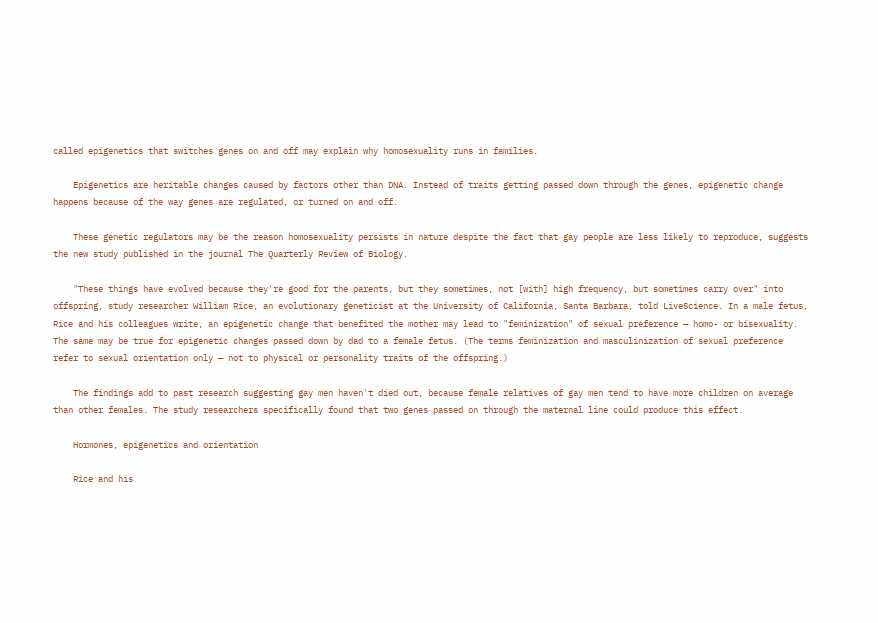called epigenetics that switches genes on and off may explain why homosexuality runs in families.

    Epigenetics are heritable changes caused by factors other than DNA. Instead of traits getting passed down through the genes, epigenetic change happens because of the way genes are regulated, or turned on and off.

    These genetic regulators may be the reason homosexuality persists in nature despite the fact that gay people are less likely to reproduce, suggests the new study published in the journal The Quarterly Review of Biology.

    "These things have evolved because they're good for the parents, but they sometimes, not [with] high frequency, but sometimes carry over" into offspring, study researcher William Rice, an evolutionary geneticist at the University of California, Santa Barbara, told LiveScience. In a male fetus, Rice and his colleagues write, an epigenetic change that benefited the mother may lead to "feminization" of sexual preference — homo- or bisexuality. The same may be true for epigenetic changes passed down by dad to a female fetus. (The terms feminization and masculinization of sexual preference refer to sexual orientation only — not to physical or personality traits of the offspring.)

    The findings add to past research suggesting gay men haven't died out, because female relatives of gay men tend to have more children on average than other females. The study researchers specifically found that two genes passed on through the maternal line could produce this effect.

    Hormones, epigenetics and orientation

    Rice and his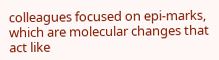colleagues focused on epi-marks, which are molecular changes that act like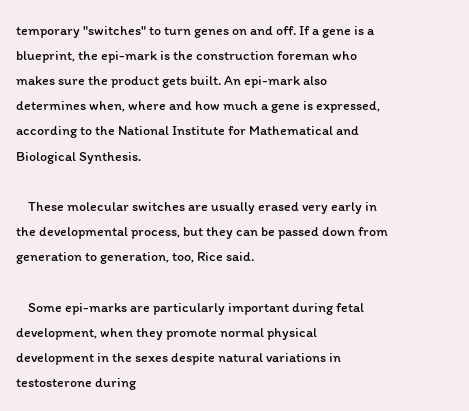temporary "switches" to turn genes on and off. If a gene is a blueprint, the epi-mark is the construction foreman who makes sure the product gets built. An epi-mark also determines when, where and how much a gene is expressed, according to the National Institute for Mathematical and Biological Synthesis.

    These molecular switches are usually erased very early in the developmental process, but they can be passed down from generation to generation, too, Rice said.

    Some epi-marks are particularly important during fetal development, when they promote normal physical development in the sexes despite natural variations in testosterone during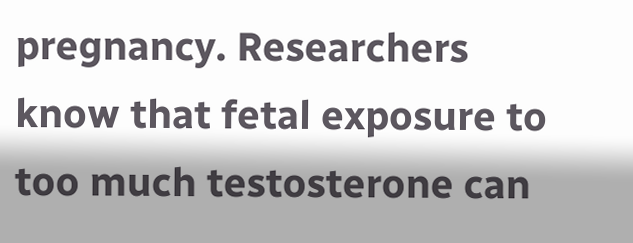pregnancy. Researchers know that fetal exposure to too much testosterone can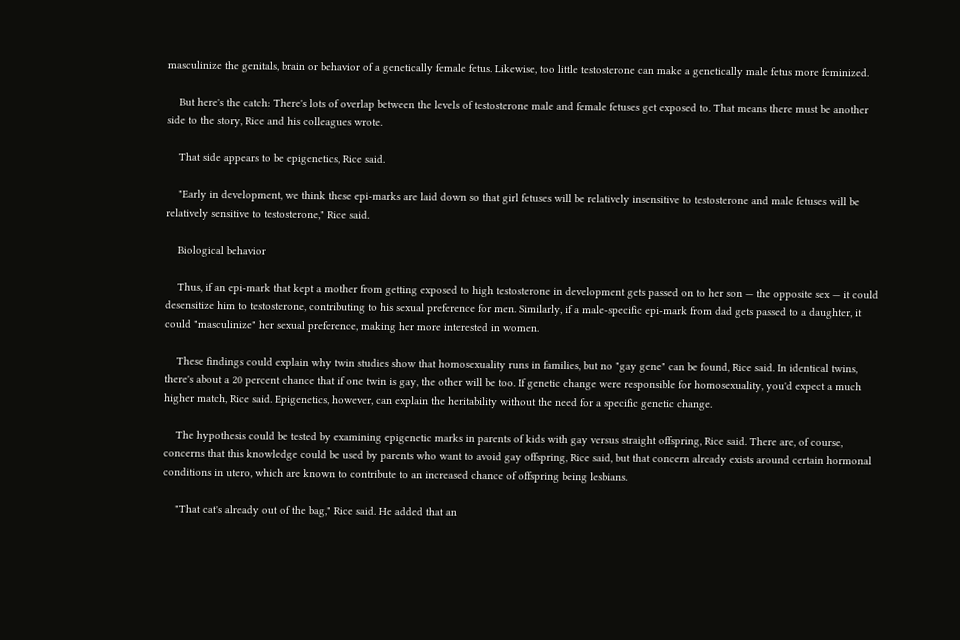masculinize the genitals, brain or behavior of a genetically female fetus. Likewise, too little testosterone can make a genetically male fetus more feminized.

    But here's the catch: There's lots of overlap between the levels of testosterone male and female fetuses get exposed to. That means there must be another side to the story, Rice and his colleagues wrote.

    That side appears to be epigenetics, Rice said.

    "Early in development, we think these epi-marks are laid down so that girl fetuses will be relatively insensitive to testosterone and male fetuses will be relatively sensitive to testosterone," Rice said.

    Biological behavior

    Thus, if an epi-mark that kept a mother from getting exposed to high testosterone in development gets passed on to her son — the opposite sex — it could desensitize him to testosterone, contributing to his sexual preference for men. Similarly, if a male-specific epi-mark from dad gets passed to a daughter, it could "masculinize" her sexual preference, making her more interested in women.

    These findings could explain why twin studies show that homosexuality runs in families, but no "gay gene" can be found, Rice said. In identical twins, there's about a 20 percent chance that if one twin is gay, the other will be too. If genetic change were responsible for homosexuality, you'd expect a much higher match, Rice said. Epigenetics, however, can explain the heritability without the need for a specific genetic change.

    The hypothesis could be tested by examining epigenetic marks in parents of kids with gay versus straight offspring, Rice said. There are, of course, concerns that this knowledge could be used by parents who want to avoid gay offspring, Rice said, but that concern already exists around certain hormonal conditions in utero, which are known to contribute to an increased chance of offspring being lesbians.

    "That cat's already out of the bag," Rice said. He added that an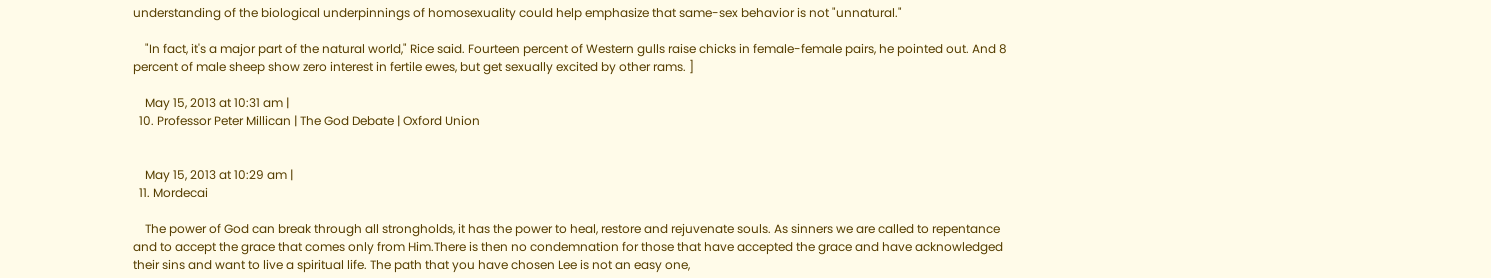understanding of the biological underpinnings of homosexuality could help emphasize that same-sex behavior is not "unnatural."

    "In fact, it's a major part of the natural world," Rice said. Fourteen percent of Western gulls raise chicks in female-female pairs, he pointed out. And 8 percent of male sheep show zero interest in fertile ewes, but get sexually excited by other rams. ]

    May 15, 2013 at 10:31 am |
  10. Professor Peter Millican | The God Debate | Oxford Union


    May 15, 2013 at 10:29 am |
  11. Mordecai

    The power of God can break through all strongholds, it has the power to heal, restore and rejuvenate souls. As sinners we are called to repentance and to accept the grace that comes only from Him.There is then no condemnation for those that have accepted the grace and have acknowledged their sins and want to live a spiritual life. The path that you have chosen Lee is not an easy one,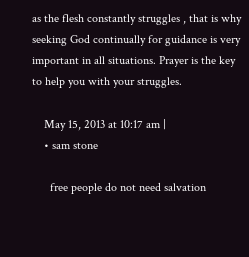as the flesh constantly struggles , that is why seeking God continually for guidance is very important in all situations. Prayer is the key to help you with your struggles.

    May 15, 2013 at 10:17 am |
    • sam stone

      free people do not need salvation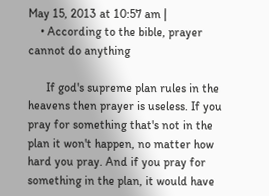May 15, 2013 at 10:57 am |
    • According to the bible, prayer cannot do anything

      If god's supreme plan rules in the heavens then prayer is useless. If you pray for something that's not in the plan it won't happen, no matter how hard you pray. And if you pray for something in the plan, it would have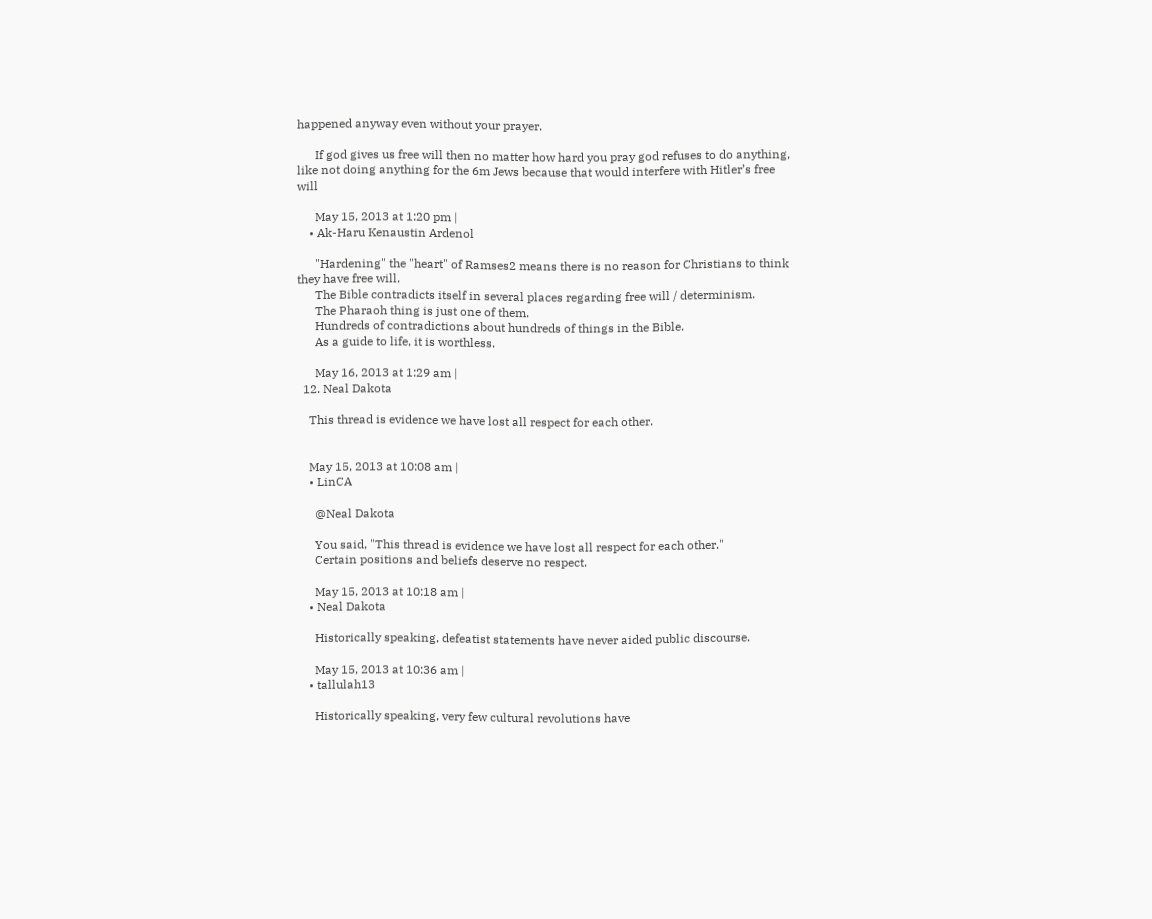happened anyway even without your prayer.

      If god gives us free will then no matter how hard you pray god refuses to do anything, like not doing anything for the 6m Jews because that would interfere with Hitler’s free will

      May 15, 2013 at 1:20 pm |
    • Ak-Haru Kenaustin Ardenol

      "Hardening" the "heart" of Ramses2 means there is no reason for Christians to think they have free will.
      The Bible contradicts itself in several places regarding free will / determinism.
      The Pharaoh thing is just one of them.
      Hundreds of contradictions about hundreds of things in the Bible.
      As a guide to life, it is worthless.

      May 16, 2013 at 1:29 am |
  12. Neal Dakota

    This thread is evidence we have lost all respect for each other.


    May 15, 2013 at 10:08 am |
    • LinCA

      @Neal Dakota

      You said, "This thread is evidence we have lost all respect for each other."
      Certain positions and beliefs deserve no respect.

      May 15, 2013 at 10:18 am |
    • Neal Dakota

      Historically speaking, defeatist statements have never aided public discourse.

      May 15, 2013 at 10:36 am |
    • tallulah13

      Historically speaking, very few cultural revolutions have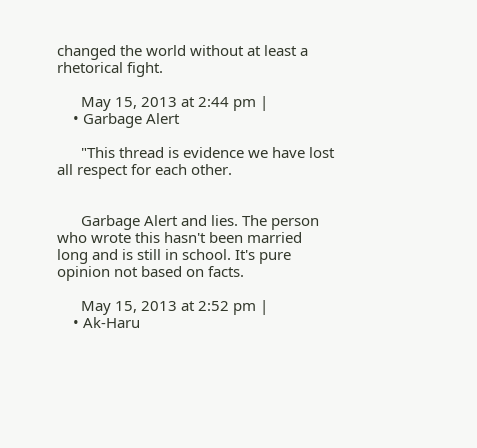changed the world without at least a rhetorical fight.

      May 15, 2013 at 2:44 pm |
    • Garbage Alert

      "This thread is evidence we have lost all respect for each other.


      Garbage Alert and lies. The person who wrote this hasn't been married long and is still in school. It's pure opinion not based on facts.

      May 15, 2013 at 2:52 pm |
    • Ak-Haru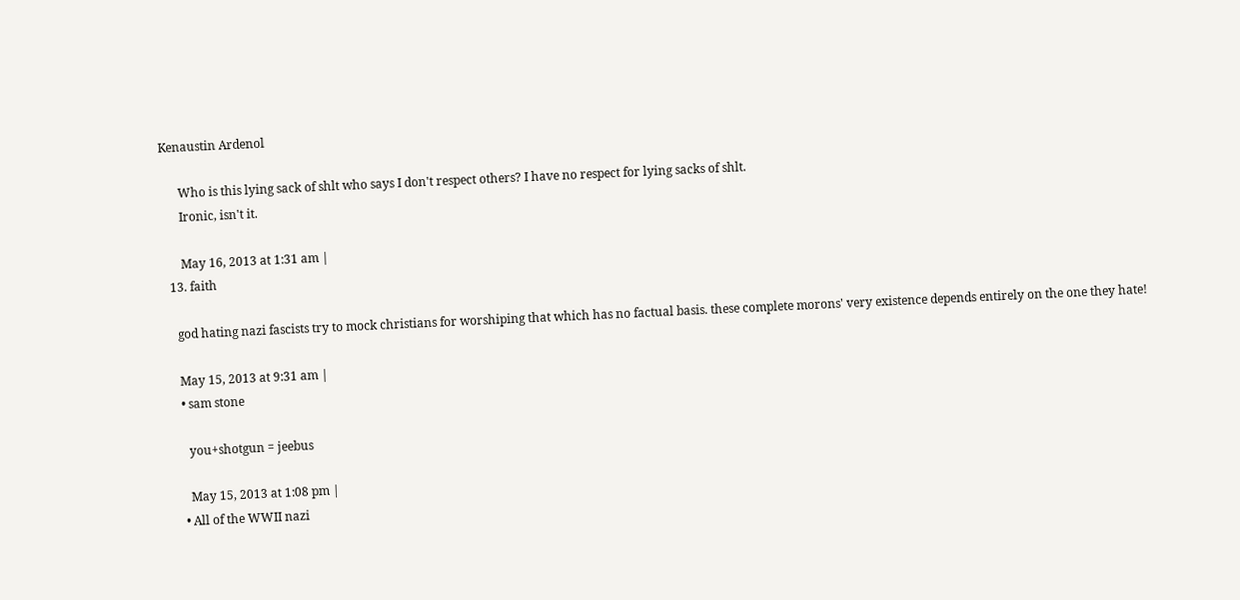Kenaustin Ardenol

      Who is this lying sack of shlt who says I don't respect others? I have no respect for lying sacks of shlt.
      Ironic, isn't it.

      May 16, 2013 at 1:31 am |
  13. faith

    god hating nazi fascists try to mock christians for worshiping that which has no factual basis. these complete morons' very existence depends entirely on the one they hate!

    May 15, 2013 at 9:31 am |
    • sam stone

      you+shotgun = jeebus

      May 15, 2013 at 1:08 pm |
    • All of the WWII nazi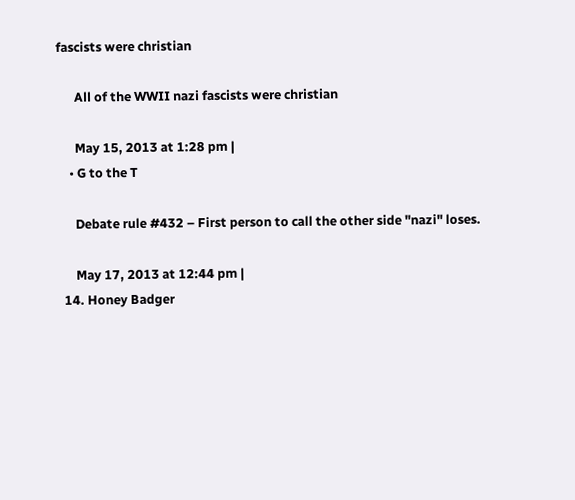fascists were christian

      All of the WWII nazi fascists were christian

      May 15, 2013 at 1:28 pm |
    • G to the T

      Debate rule #432 – First person to call the other side "nazi" loses.

      May 17, 2013 at 12:44 pm |
  14. Honey Badger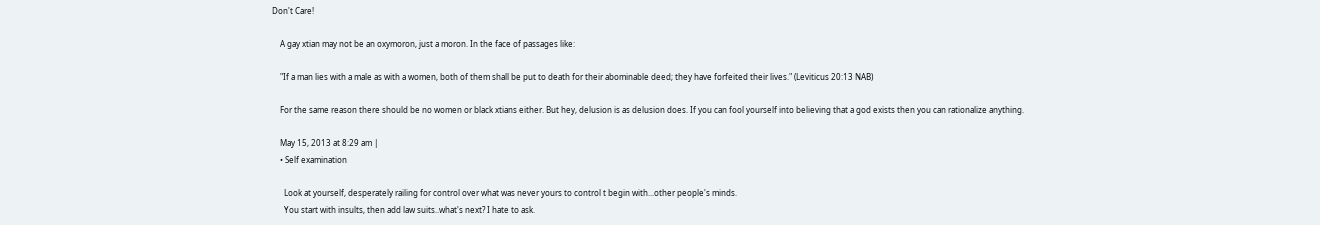Don't Care!

    A gay xtian may not be an oxymoron, just a moron. In the face of passages like:

    "If a man lies with a male as with a women, both of them shall be put to death for their abominable deed; they have forfeited their lives." (Leviticus 20:13 NAB)

    For the same reason there should be no women or black xtians either. But hey, delusion is as delusion does. If you can fool yourself into believing that a god exists then you can rationalize anything.

    May 15, 2013 at 8:29 am |
    • Self examination

      Look at yourself, desperately railing for control over what was never yours to control t begin with...other people's minds.
      You start with insults, then add law suits..what's next? I hate to ask.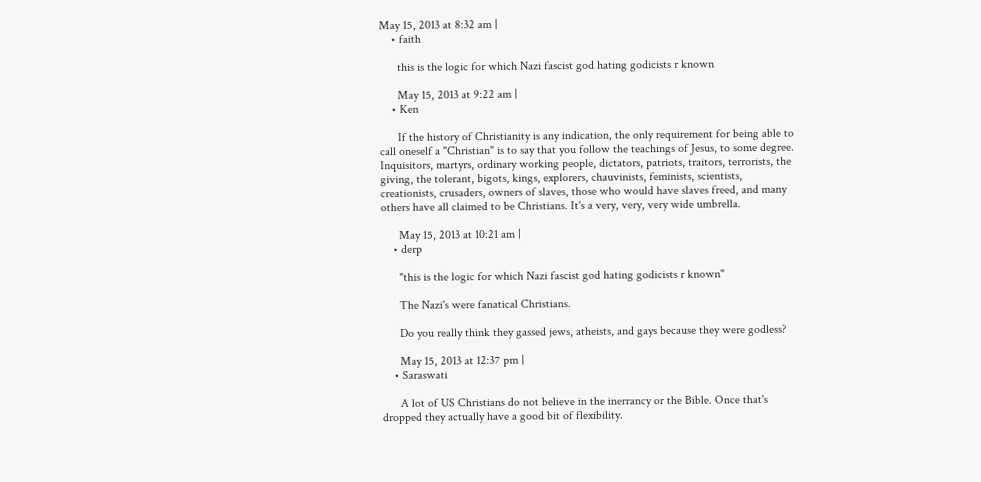May 15, 2013 at 8:32 am |
    • faith

      this is the logic for which Nazi fascist god hating godicists r known

      May 15, 2013 at 9:22 am |
    • Ken

      If the history of Christianity is any indication, the only requirement for being able to call oneself a "Christian" is to say that you follow the teachings of Jesus, to some degree. Inquisitors, martyrs, ordinary working people, dictators, patriots, traitors, terrorists, the giving, the tolerant, bigots, kings, explorers, chauvinists, feminists, scientists, creationists, crusaders, owners of slaves, those who would have slaves freed, and many others have all claimed to be Christians. It's a very, very, very wide umbrella.

      May 15, 2013 at 10:21 am |
    • derp

      "this is the logic for which Nazi fascist god hating godicists r known"

      The Nazi's were fanatical Christians.

      Do you really think they gassed jews, atheists, and gays because they were godless?

      May 15, 2013 at 12:37 pm |
    • Saraswati

      A lot of US Christians do not believe in the inerrancy or the Bible. Once that's dropped they actually have a good bit of flexibility.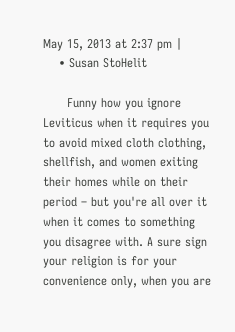May 15, 2013 at 2:37 pm |
    • Susan StoHelit

      Funny how you ignore Leviticus when it requires you to avoid mixed cloth clothing, shellfish, and women exiting their homes while on their period – but you're all over it when it comes to something you disagree with. A sure sign your religion is for your convenience only, when you are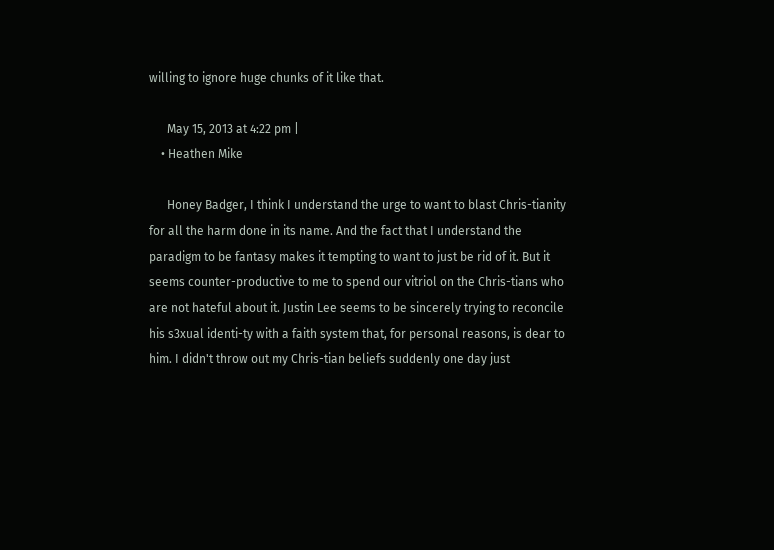willing to ignore huge chunks of it like that.

      May 15, 2013 at 4:22 pm |
    • Heathen Mike

      Honey Badger, I think I understand the urge to want to blast Chris-tianity for all the harm done in its name. And the fact that I understand the paradigm to be fantasy makes it tempting to want to just be rid of it. But it seems counter-productive to me to spend our vitriol on the Chris-tians who are not hateful about it. Justin Lee seems to be sincerely trying to reconcile his s3xual identi-ty with a faith system that, for personal reasons, is dear to him. I didn't throw out my Chris-tian beliefs suddenly one day just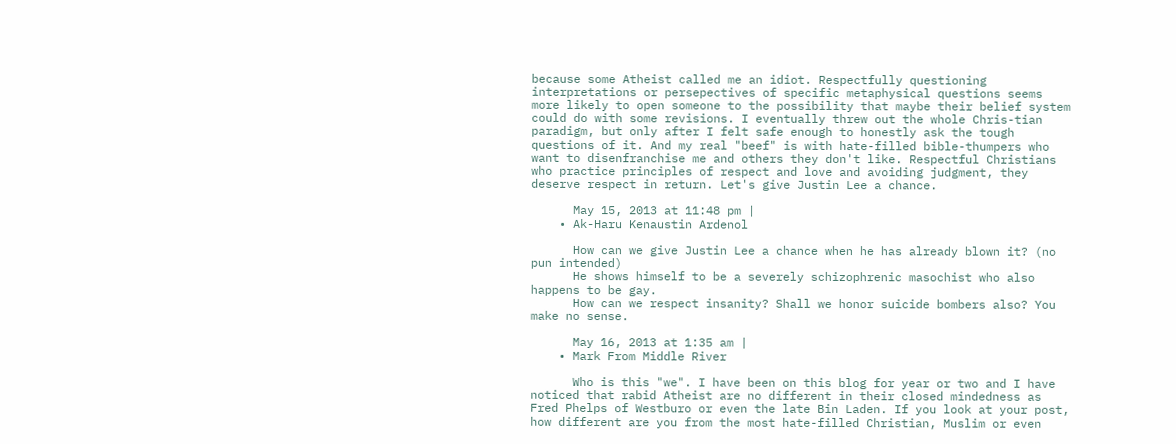because some Atheist called me an idiot. Respectfully questioning interpretations or persepectives of specific metaphysical questions seems more likely to open someone to the possibility that maybe their belief system could do with some revisions. I eventually threw out the whole Chris-tian paradigm, but only after I felt safe enough to honestly ask the tough questions of it. And my real "beef" is with hate-filled bible-thumpers who want to disenfranchise me and others they don't like. Respectful Christians who practice principles of respect and love and avoiding judgment, they deserve respect in return. Let's give Justin Lee a chance.

      May 15, 2013 at 11:48 pm |
    • Ak-Haru Kenaustin Ardenol

      How can we give Justin Lee a chance when he has already blown it? (no pun intended)
      He shows himself to be a severely schizophrenic masochist who also happens to be gay.
      How can we respect insanity? Shall we honor suicide bombers also? You make no sense.

      May 16, 2013 at 1:35 am |
    • Mark From Middle River

      Who is this "we". I have been on this blog for year or two and I have noticed that rabid Atheist are no different in their closed mindedness as Fred Phelps of Westburo or even the late Bin Laden. If you look at your post, how different are you from the most hate-filled Christian, Muslim or even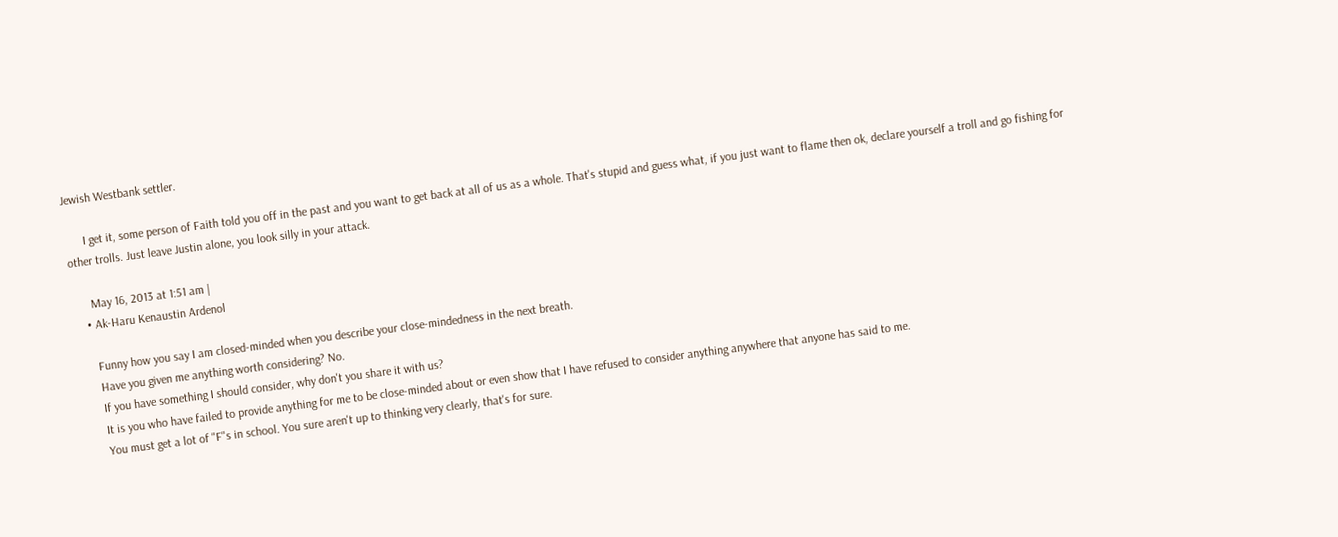Jewish Westbank settler.

      I get it, some person of Faith told you off in the past and you want to get back at all of us as a whole. That's stupid and guess what, if you just want to flame then ok, declare yourself a troll and go fishing for other trolls. Just leave Justin alone, you look silly in your attack.

      May 16, 2013 at 1:51 am |
    • Ak-Haru Kenaustin Ardenol

      Funny how you say I am closed-minded when you describe your close-mindedness in the next breath.
      Have you given me anything worth considering? No.
      If you have something I should consider, why don't you share it with us?
      It is you who have failed to provide anything for me to be close-minded about or even show that I have refused to consider anything anywhere that anyone has said to me.
      You must get a lot of "F"s in school. You sure aren't up to thinking very clearly, that's for sure.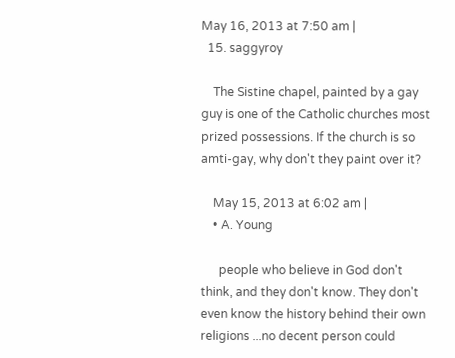May 16, 2013 at 7:50 am |
  15. saggyroy

    The Sistine chapel, painted by a gay guy is one of the Catholic churches most prized possessions. If the church is so amti-gay, why don't they paint over it?

    May 15, 2013 at 6:02 am |
    • A. Young

      people who believe in God don't think, and they don't know. They don't even know the history behind their own religions ...no decent person could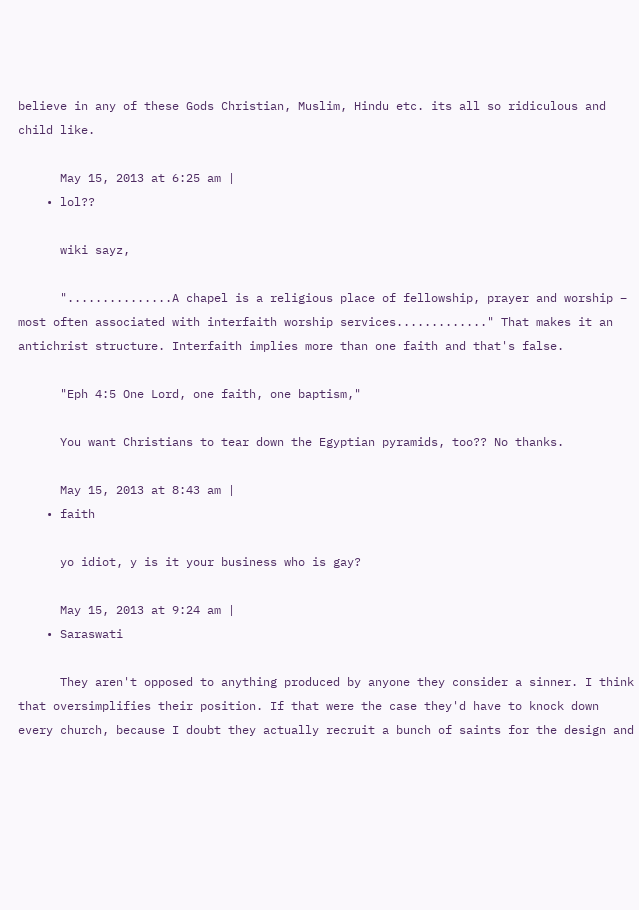believe in any of these Gods Christian, Muslim, Hindu etc. its all so ridiculous and child like.

      May 15, 2013 at 6:25 am |
    • lol??

      wiki sayz,

      "...............A chapel is a religious place of fellowship, prayer and worship – most often associated with interfaith worship services............." That makes it an antichrist structure. Interfaith implies more than one faith and that's false.

      "Eph 4:5 One Lord, one faith, one baptism,"

      You want Christians to tear down the Egyptian pyramids, too?? No thanks.

      May 15, 2013 at 8:43 am |
    • faith

      yo idiot, y is it your business who is gay?

      May 15, 2013 at 9:24 am |
    • Saraswati

      They aren't opposed to anything produced by anyone they consider a sinner. I think that oversimplifies their position. If that were the case they'd have to knock down every church, because I doubt they actually recruit a bunch of saints for the design and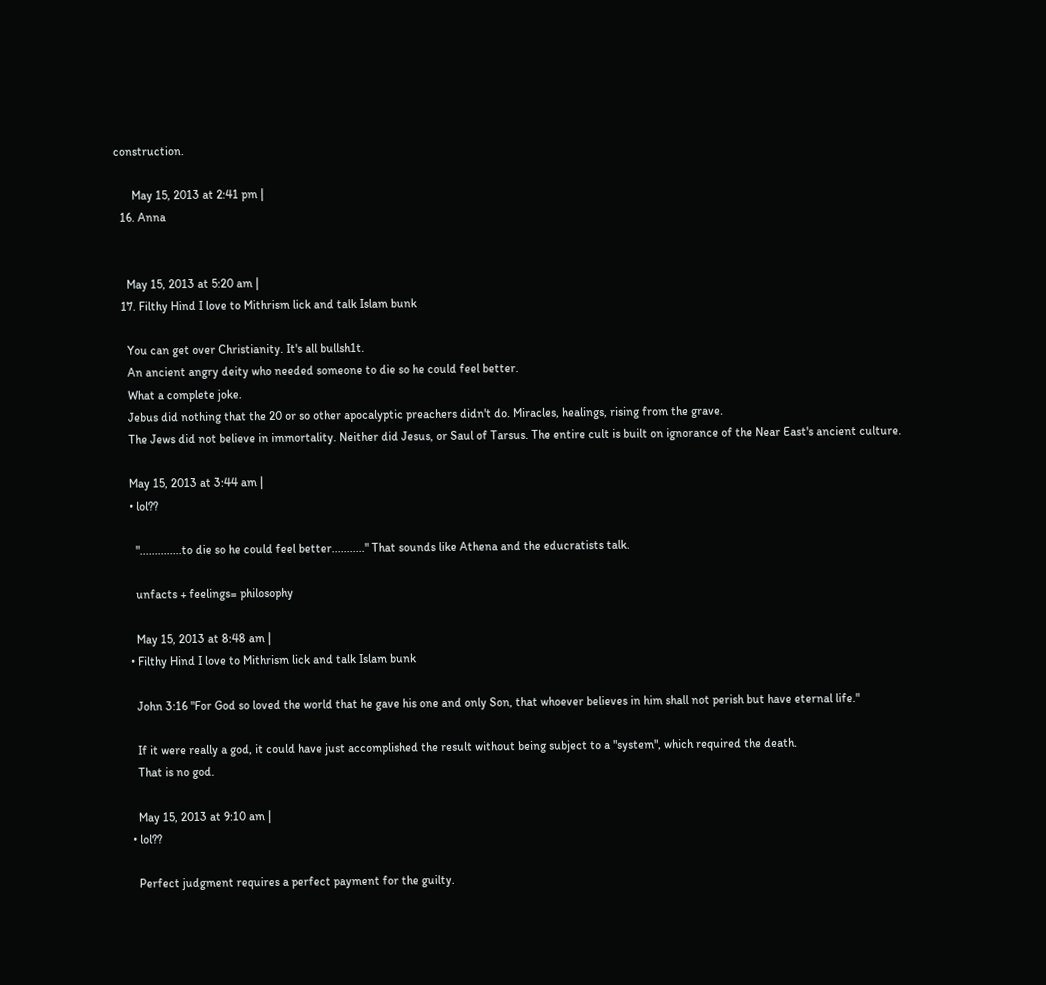construction.

      May 15, 2013 at 2:41 pm |
  16. Anna


    May 15, 2013 at 5:20 am |
  17. Filthy Hind I love to Mithrism lick and talk Islam bunk

    You can get over Christianity. It's all bullsh1t.
    An ancient angry deity who needed someone to die so he could feel better.
    What a complete joke.
    Jebus did nothing that the 20 or so other apocalyptic preachers didn't do. Miracles, healings, rising from the grave.
    The Jews did not believe in immortality. Neither did Jesus, or Saul of Tarsus. The entire cult is built on ignorance of the Near East's ancient culture.

    May 15, 2013 at 3:44 am |
    • lol??

      "..............to die so he could feel better..........." That sounds like Athena and the educratists talk.

      unfacts + feelings= philosophy

      May 15, 2013 at 8:48 am |
    • Filthy Hind I love to Mithrism lick and talk Islam bunk

      John 3:16 "For God so loved the world that he gave his one and only Son, that whoever believes in him shall not perish but have eternal life."

      If it were really a god, it could have just accomplished the result without being subject to a "system", which required the death.
      That is no god.

      May 15, 2013 at 9:10 am |
    • lol??

      Perfect judgment requires a perfect payment for the guilty.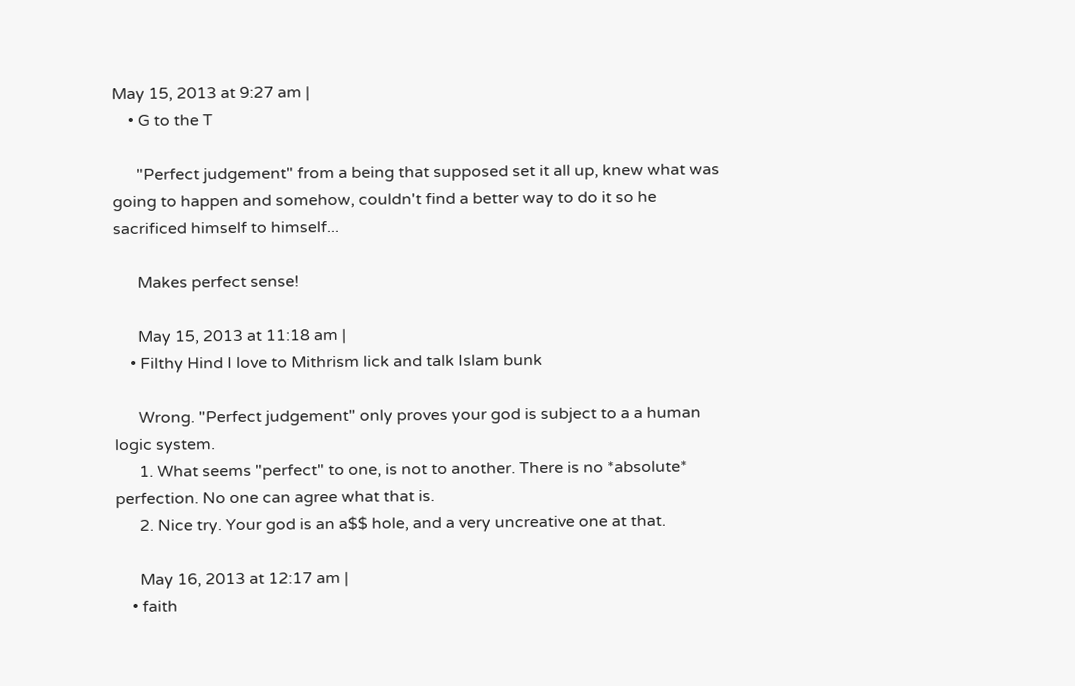May 15, 2013 at 9:27 am |
    • G to the T

      "Perfect judgement" from a being that supposed set it all up, knew what was going to happen and somehow, couldn't find a better way to do it so he sacrificed himself to himself...

      Makes perfect sense!

      May 15, 2013 at 11:18 am |
    • Filthy Hind I love to Mithrism lick and talk Islam bunk

      Wrong. "Perfect judgement" only proves your god is subject to a a human logic system.
      1. What seems "perfect" to one, is not to another. There is no *absolute* perfection. No one can agree what that is.
      2. Nice try. Your god is an a$$ hole, and a very uncreative one at that.

      May 16, 2013 at 12:17 am |
    • faith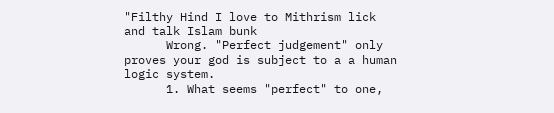"Filthy Hind I love to Mithrism lick and talk Islam bunk
      Wrong. "Perfect judgement" only proves your god is subject to a a human logic system.
      1. What seems "perfect" to one,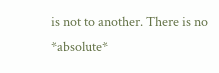is not to another. There is no *absolute*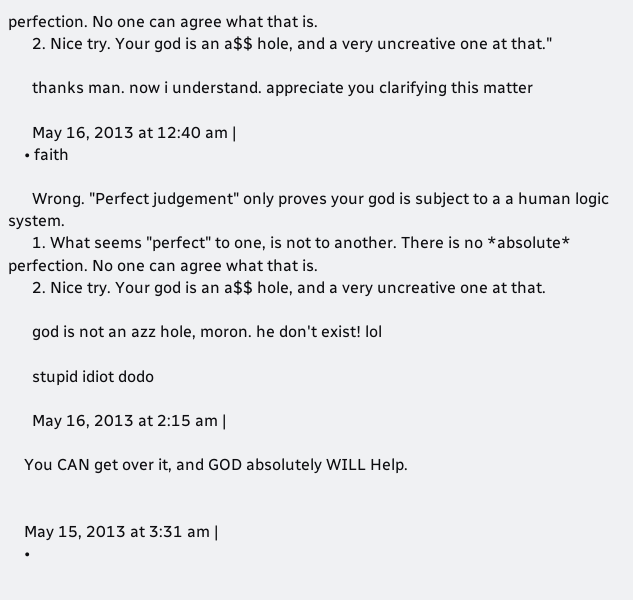perfection. No one can agree what that is.
      2. Nice try. Your god is an a$$ hole, and a very uncreative one at that."

      thanks man. now i understand. appreciate you clarifying this matter

      May 16, 2013 at 12:40 am |
    • faith

      Wrong. "Perfect judgement" only proves your god is subject to a a human logic system.
      1. What seems "perfect" to one, is not to another. There is no *absolute* perfection. No one can agree what that is.
      2. Nice try. Your god is an a$$ hole, and a very uncreative one at that.

      god is not an azz hole, moron. he don't exist! lol

      stupid idiot dodo

      May 16, 2013 at 2:15 am |

    You CAN get over it, and GOD absolutely WILL Help.


    May 15, 2013 at 3:31 am |
    •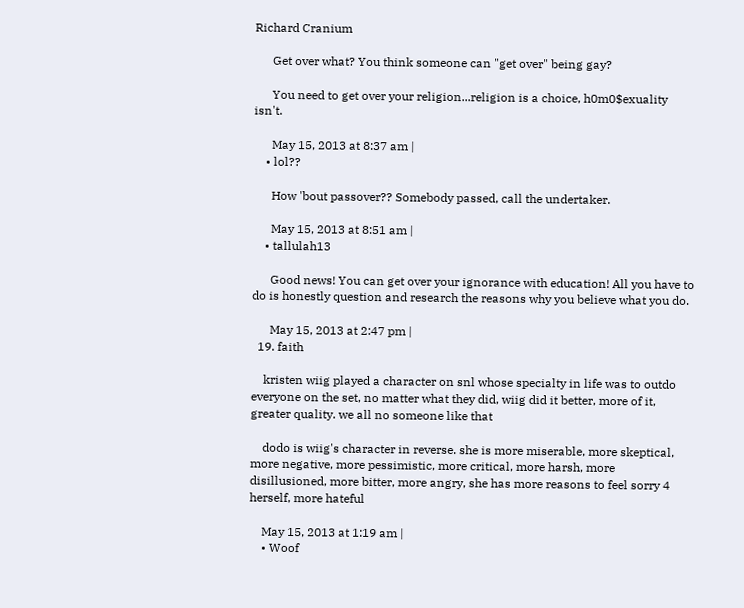Richard Cranium

      Get over what? You think someone can "get over" being gay?

      You need to get over your religion...religion is a choice, h0m0$exuality isn't.

      May 15, 2013 at 8:37 am |
    • lol??

      How 'bout passover?? Somebody passed, call the undertaker.

      May 15, 2013 at 8:51 am |
    • tallulah13

      Good news! You can get over your ignorance with education! All you have to do is honestly question and research the reasons why you believe what you do.

      May 15, 2013 at 2:47 pm |
  19. faith

    kristen wiig played a character on snl whose specialty in life was to outdo everyone on the set, no matter what they did, wiig did it better, more of it, greater quality. we all no someone like that

    dodo is wiig's character in reverse. she is more miserable, more skeptical, more negative, more pessimistic, more critical, more harsh, more disillusioned, more bitter, more angry, she has more reasons to feel sorry 4 herself, more hateful

    May 15, 2013 at 1:19 am |
    • Woof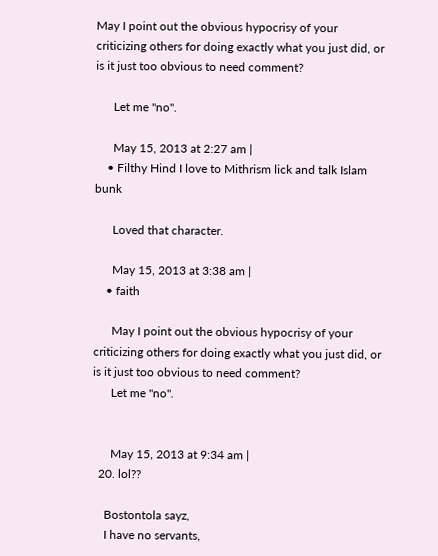May I point out the obvious hypocrisy of your criticizing others for doing exactly what you just did, or is it just too obvious to need comment?

      Let me "no".

      May 15, 2013 at 2:27 am |
    • Filthy Hind I love to Mithrism lick and talk Islam bunk

      Loved that character.

      May 15, 2013 at 3:38 am |
    • faith

      May I point out the obvious hypocrisy of your criticizing others for doing exactly what you just did, or is it just too obvious to need comment?
      Let me "no".


      May 15, 2013 at 9:34 am |
  20. lol??

    Bostontola sayz,
    I have no servants,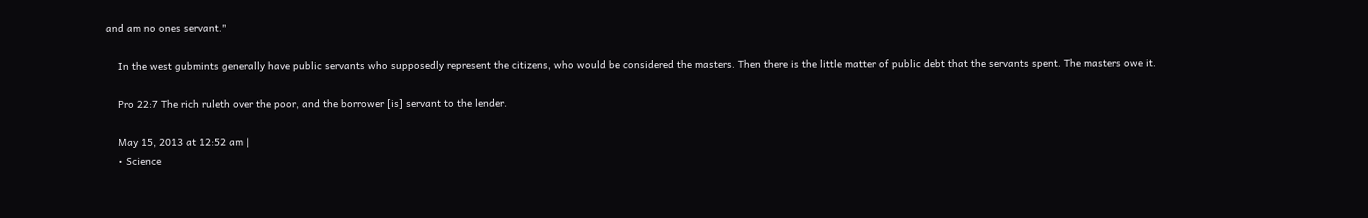and am no ones servant."

    In the west gubmints generally have public servants who supposedly represent the citizens, who would be considered the masters. Then there is the little matter of public debt that the servants spent. The masters owe it.

    Pro 22:7 The rich ruleth over the poor, and the borrower [is] servant to the lender.

    May 15, 2013 at 12:52 am |
    • Science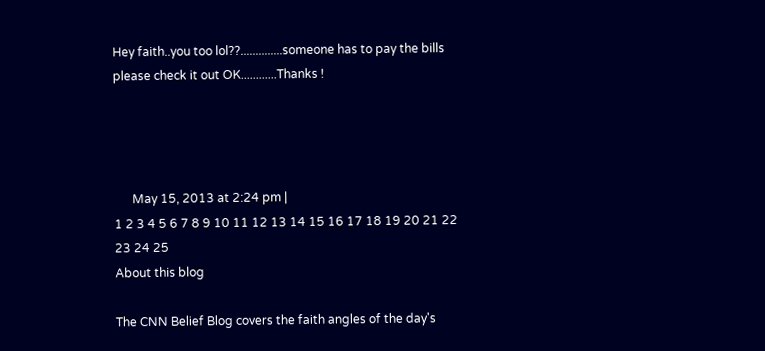Hey faith..you too lol??..............someone has to pay the bills please check it out OK............Thanks !




      May 15, 2013 at 2:24 pm |
1 2 3 4 5 6 7 8 9 10 11 12 13 14 15 16 17 18 19 20 21 22 23 24 25
About this blog

The CNN Belief Blog covers the faith angles of the day's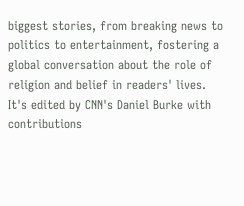biggest stories, from breaking news to politics to entertainment, fostering a global conversation about the role of religion and belief in readers' lives. It's edited by CNN's Daniel Burke with contributions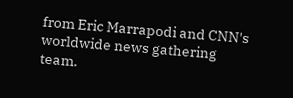from Eric Marrapodi and CNN's worldwide news gathering team.